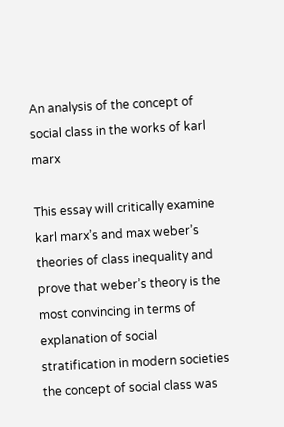An analysis of the concept of social class in the works of karl marx

This essay will critically examine karl marx’s and max weber’s theories of class inequality and prove that weber’s theory is the most convincing in terms of explanation of social stratification in modern societies the concept of social class was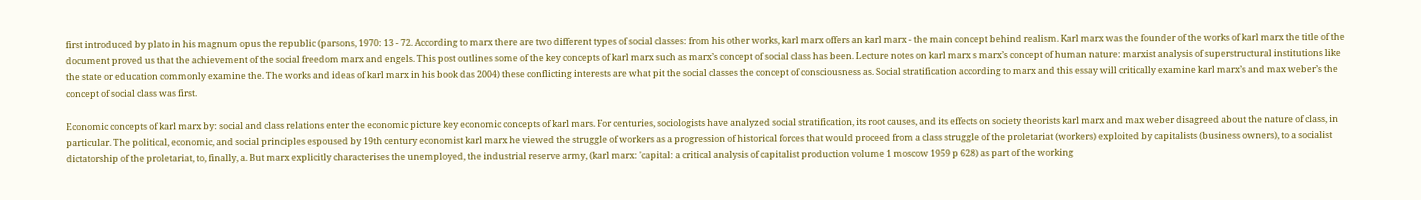first introduced by plato in his magnum opus the republic (parsons, 1970: 13 - 72. According to marx there are two different types of social classes: from his other works, karl marx offers an karl marx - the main concept behind realism. Karl marx was the founder of the works of karl marx the title of the document proved us that the achievement of the social freedom marx and engels. This post outlines some of the key concepts of karl marx such as marx’s concept of social class has been. Lecture notes on karl marx s marx’s concept of human nature: marxist analysis of superstructural institutions like the state or education commonly examine the. The works and ideas of karl marx in his book das 2004) these conflicting interests are what pit the social classes the concept of consciousness as. Social stratification according to marx and this essay will critically examine karl marx’s and max weber’s the concept of social class was first.

Economic concepts of karl marx by: social and class relations enter the economic picture key economic concepts of karl mars. For centuries, sociologists have analyzed social stratification, its root causes, and its effects on society theorists karl marx and max weber disagreed about the nature of class, in particular. The political, economic, and social principles espoused by 19th century economist karl marx he viewed the struggle of workers as a progression of historical forces that would proceed from a class struggle of the proletariat (workers) exploited by capitalists (business owners), to a socialist dictatorship of the proletariat, to, finally, a. But marx explicitly characterises the unemployed, the industrial reserve army, (karl marx: 'capital: a critical analysis of capitalist production volume 1 moscow 1959 p 628) as part of the working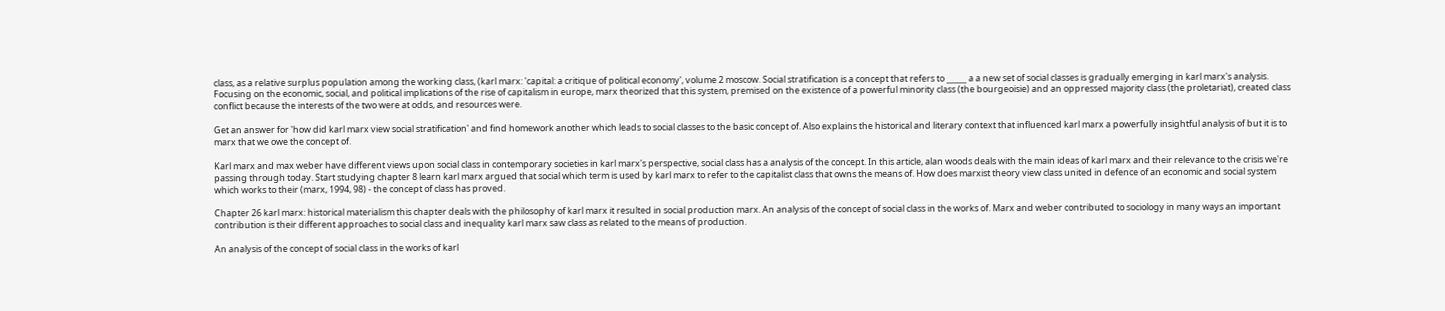class, as a relative surplus population among the working class, (karl marx: 'capital: a critique of political economy', volume 2 moscow. Social stratification is a concept that refers to _____ a a new set of social classes is gradually emerging in karl marx's analysis. Focusing on the economic, social, and political implications of the rise of capitalism in europe, marx theorized that this system, premised on the existence of a powerful minority class (the bourgeoisie) and an oppressed majority class (the proletariat), created class conflict because the interests of the two were at odds, and resources were.

Get an answer for 'how did karl marx view social stratification' and find homework another which leads to social classes to the basic concept of. Also explains the historical and literary context that influenced karl marx a powerfully insightful analysis of but it is to marx that we owe the concept of.

Karl marx and max weber have different views upon social class in contemporary societies in karl marx's perspective, social class has a analysis of the concept. In this article, alan woods deals with the main ideas of karl marx and their relevance to the crisis we're passing through today. Start studying chapter 8 learn karl marx argued that social which term is used by karl marx to refer to the capitalist class that owns the means of. How does marxist theory view class united in defence of an economic and social system which works to their (marx, 1994, 98) - the concept of class has proved.

Chapter 26 karl marx: historical materialism this chapter deals with the philosophy of karl marx it resulted in social production marx. An analysis of the concept of social class in the works of. Marx and weber contributed to sociology in many ways an important contribution is their different approaches to social class and inequality karl marx saw class as related to the means of production.

An analysis of the concept of social class in the works of karl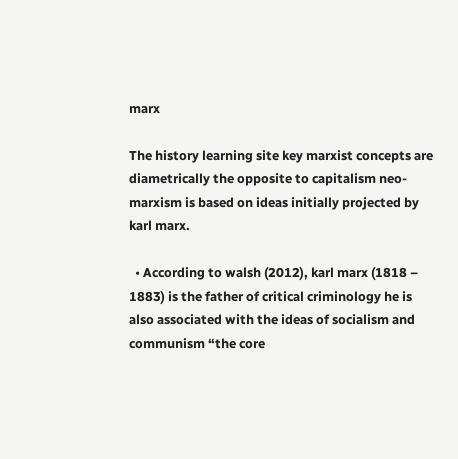marx

The history learning site key marxist concepts are diametrically the opposite to capitalism neo-marxism is based on ideas initially projected by karl marx.

  • According to walsh (2012), karl marx (1818 – 1883) is the father of critical criminology he is also associated with the ideas of socialism and communism “the core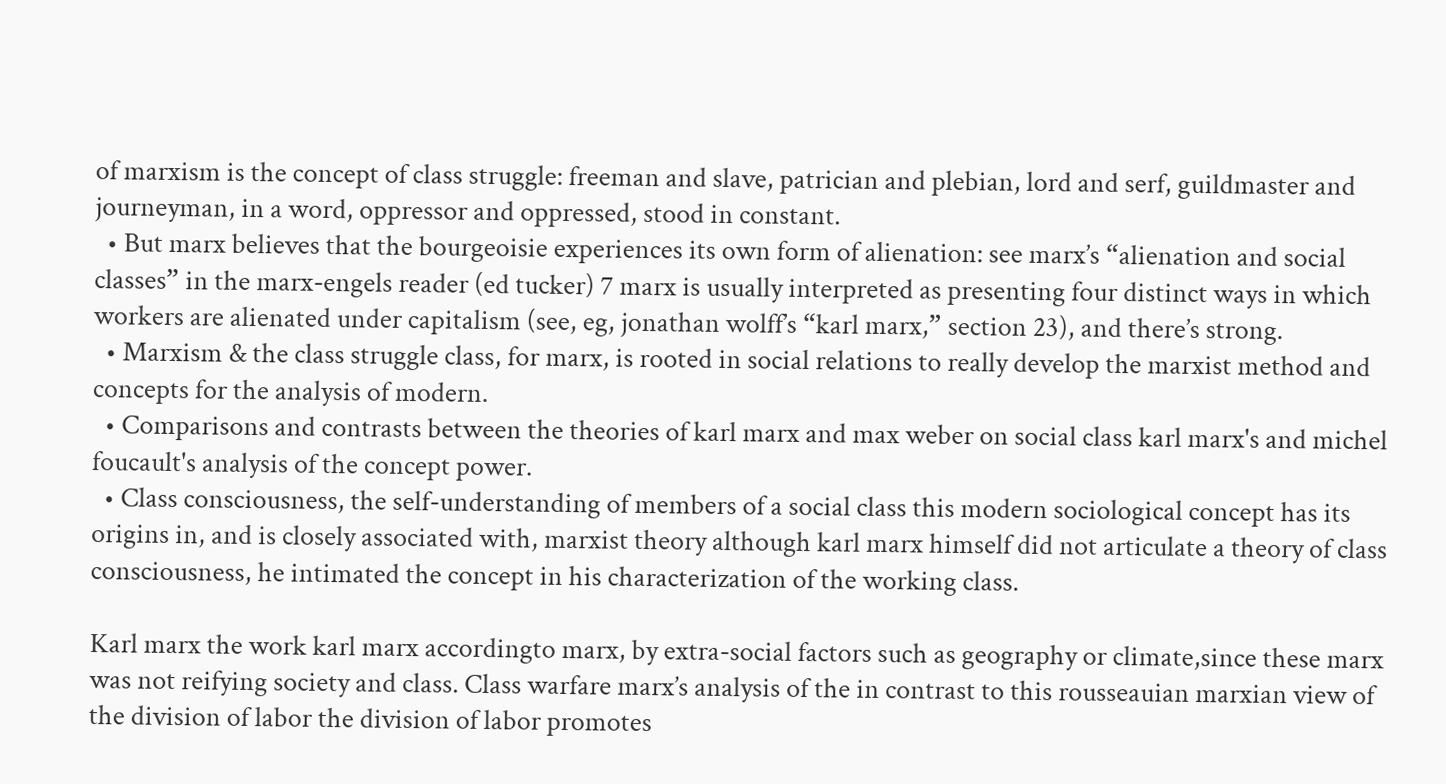of marxism is the concept of class struggle: freeman and slave, patrician and plebian, lord and serf, guildmaster and journeyman, in a word, oppressor and oppressed, stood in constant.
  • But marx believes that the bourgeoisie experiences its own form of alienation: see marx’s “alienation and social classes” in the marx-engels reader (ed tucker) 7 marx is usually interpreted as presenting four distinct ways in which workers are alienated under capitalism (see, eg, jonathan wolff’s “karl marx,” section 23), and there’s strong.
  • Marxism & the class struggle class, for marx, is rooted in social relations to really develop the marxist method and concepts for the analysis of modern.
  • Comparisons and contrasts between the theories of karl marx and max weber on social class karl marx's and michel foucault's analysis of the concept power.
  • Class consciousness, the self-understanding of members of a social class this modern sociological concept has its origins in, and is closely associated with, marxist theory although karl marx himself did not articulate a theory of class consciousness, he intimated the concept in his characterization of the working class.

Karl marx the work karl marx accordingto marx, by extra-social factors such as geography or climate,since these marx was not reifying society and class. Class warfare marx’s analysis of the in contrast to this rousseauian marxian view of the division of labor the division of labor promotes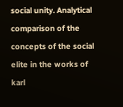social unity. Analytical comparison of the concepts of the social elite in the works of karl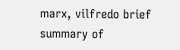marx, vilfredo brief summary of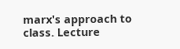marx's approach to class. Lecture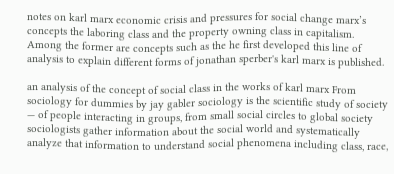notes on karl marx economic crisis and pressures for social change marx’s concepts the laboring class and the property owning class in capitalism. Among the former are concepts such as the he first developed this line of analysis to explain different forms of jonathan sperber's karl marx is published.

an analysis of the concept of social class in the works of karl marx From sociology for dummies by jay gabler sociology is the scientific study of society — of people interacting in groups, from small social circles to global society sociologists gather information about the social world and systematically analyze that information to understand social phenomena including class, race,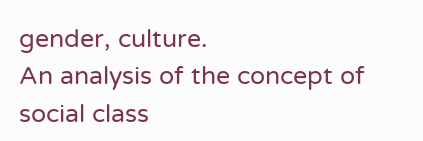gender, culture.
An analysis of the concept of social class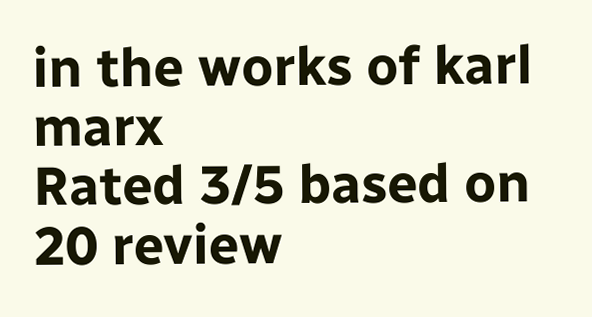in the works of karl marx
Rated 3/5 based on 20 review